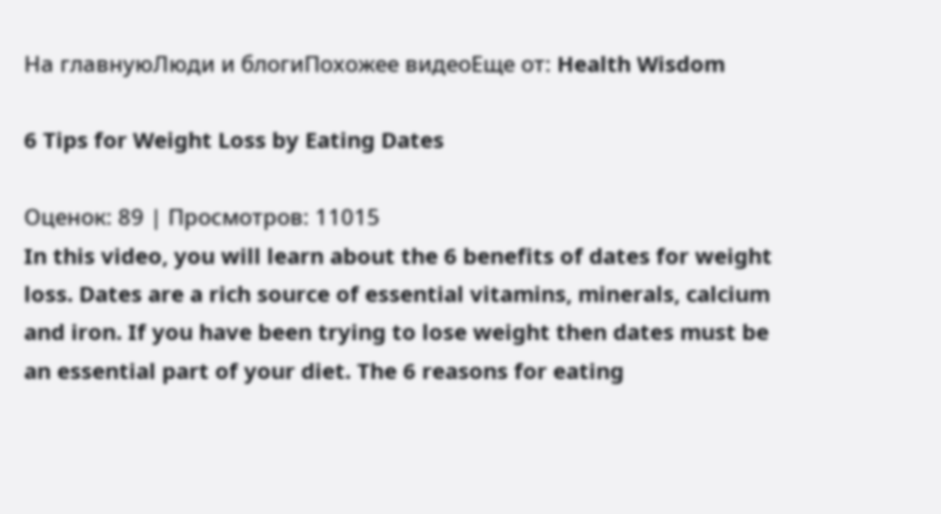На главнуюЛюди и блогиПохожее видеоЕще от: Health Wisdom

6 Tips for Weight Loss by Eating Dates

Оценок: 89 | Просмотров: 11015
In this video, you will learn about the 6 benefits of dates for weight loss. Dates are a rich source of essential vitamins, minerals, calcium and iron. If you have been trying to lose weight then dates must be an essential part of your diet. The 6 reasons for eating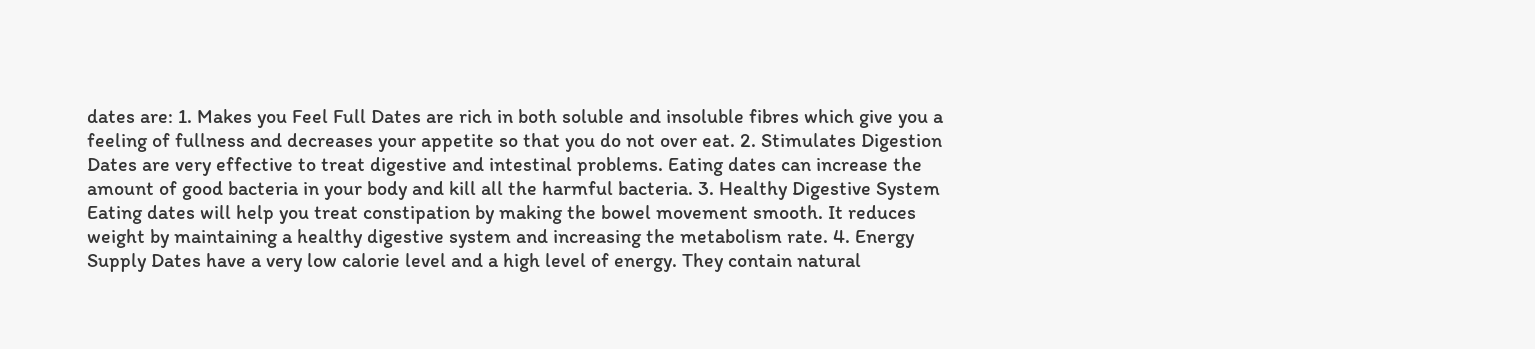dates are: 1. Makes you Feel Full Dates are rich in both soluble and insoluble fibres which give you a feeling of fullness and decreases your appetite so that you do not over eat. 2. Stimulates Digestion Dates are very effective to treat digestive and intestinal problems. Eating dates can increase the amount of good bacteria in your body and kill all the harmful bacteria. 3. Healthy Digestive System Eating dates will help you treat constipation by making the bowel movement smooth. It reduces weight by maintaining a healthy digestive system and increasing the metabolism rate. 4. Energy Supply Dates have a very low calorie level and a high level of energy. They contain natural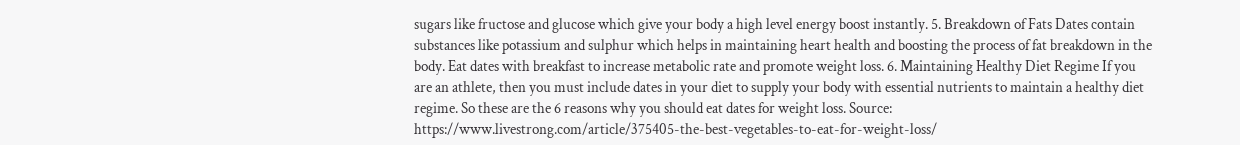sugars like fructose and glucose which give your body a high level energy boost instantly. 5. Breakdown of Fats Dates contain substances like potassium and sulphur which helps in maintaining heart health and boosting the process of fat breakdown in the body. Eat dates with breakfast to increase metabolic rate and promote weight loss. 6. Maintaining Healthy Diet Regime If you are an athlete, then you must include dates in your diet to supply your body with essential nutrients to maintain a healthy diet regime. So these are the 6 reasons why you should eat dates for weight loss. Source: https://www.livestrong.com/article/375405-the-best-vegetables-to-eat-for-weight-loss/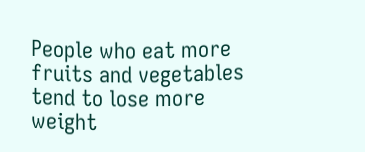People who eat more fruits and vegetables tend to lose more weight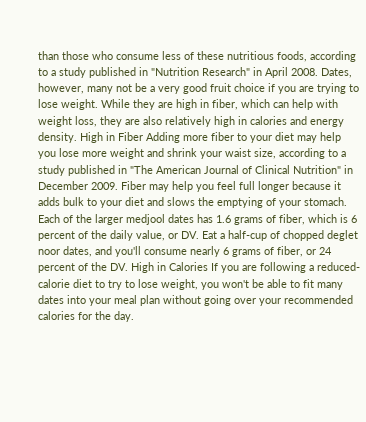than those who consume less of these nutritious foods, according to a study published in "Nutrition Research" in April 2008. Dates, however, many not be a very good fruit choice if you are trying to lose weight. While they are high in fiber, which can help with weight loss, they are also relatively high in calories and energy density. High in Fiber Adding more fiber to your diet may help you lose more weight and shrink your waist size, according to a study published in "The American Journal of Clinical Nutrition" in December 2009. Fiber may help you feel full longer because it adds bulk to your diet and slows the emptying of your stomach. Each of the larger medjool dates has 1.6 grams of fiber, which is 6 percent of the daily value, or DV. Eat a half-cup of chopped deglet noor dates, and you'll consume nearly 6 grams of fiber, or 24 percent of the DV. High in Calories If you are following a reduced-calorie diet to try to lose weight, you won't be able to fit many dates into your meal plan without going over your recommended calories for the day.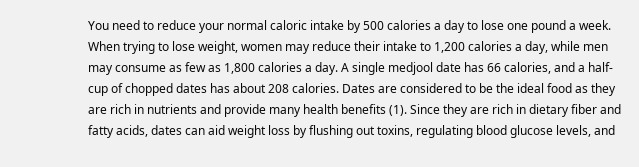You need to reduce your normal caloric intake by 500 calories a day to lose one pound a week. When trying to lose weight, women may reduce their intake to 1,200 calories a day, while men may consume as few as 1,800 calories a day. A single medjool date has 66 calories, and a half-cup of chopped dates has about 208 calories. Dates are considered to be the ideal food as they are rich in nutrients and provide many health benefits (1). Since they are rich in dietary fiber and fatty acids, dates can aid weight loss by flushing out toxins, regulating blood glucose levels, and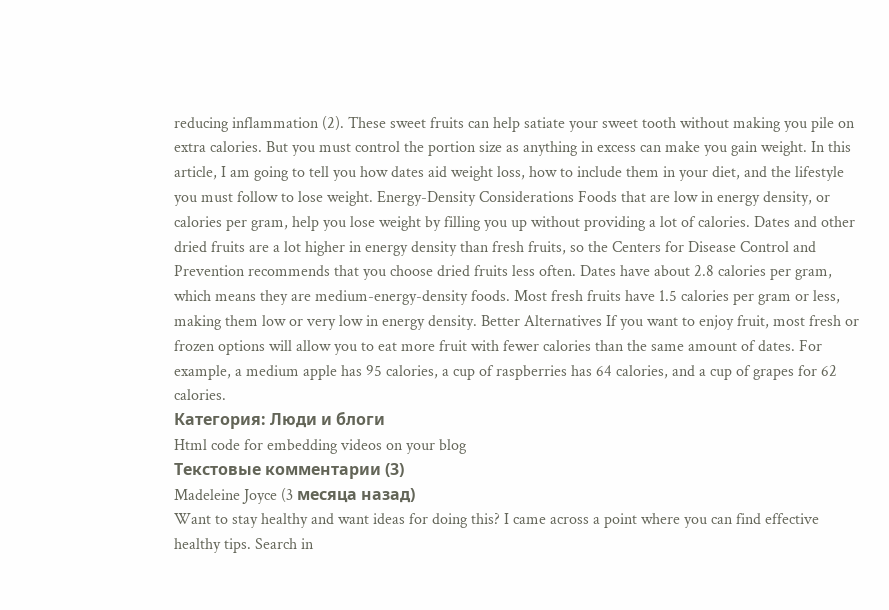reducing inflammation (2). These sweet fruits can help satiate your sweet tooth without making you pile on extra calories. But you must control the portion size as anything in excess can make you gain weight. In this article, I am going to tell you how dates aid weight loss, how to include them in your diet, and the lifestyle you must follow to lose weight. Energy-Density Considerations Foods that are low in energy density, or calories per gram, help you lose weight by filling you up without providing a lot of calories. Dates and other dried fruits are a lot higher in energy density than fresh fruits, so the Centers for Disease Control and Prevention recommends that you choose dried fruits less often. Dates have about 2.8 calories per gram, which means they are medium-energy-density foods. Most fresh fruits have 1.5 calories per gram or less, making them low or very low in energy density. Better Alternatives If you want to enjoy fruit, most fresh or frozen options will allow you to eat more fruit with fewer calories than the same amount of dates. For example, a medium apple has 95 calories, a cup of raspberries has 64 calories, and a cup of grapes for 62 calories.
Категория: Люди и блоги
Html code for embedding videos on your blog
Текстовые комментарии (3)
Madeleine Joyce (3 месяца назад)
Want to stay healthy and want ideas for doing this? I came across a point where you can find effective healthy tips. Search in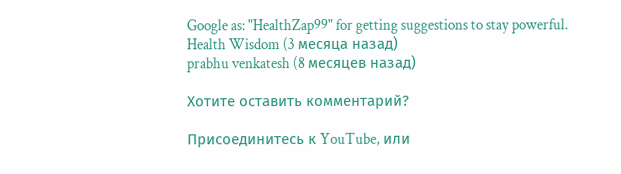Google as: "HealthZap99" for getting suggestions to stay powerful.
Health Wisdom (3 месяца назад)
prabhu venkatesh (8 месяцев назад)

Хотите оставить комментарий?

Присоединитесь к YouTube, или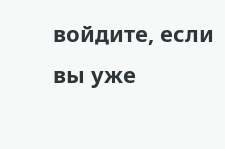войдите, если вы уже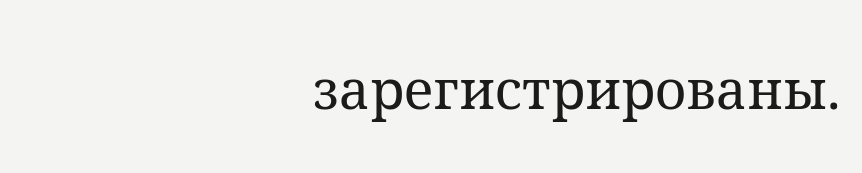зарегистрированы.